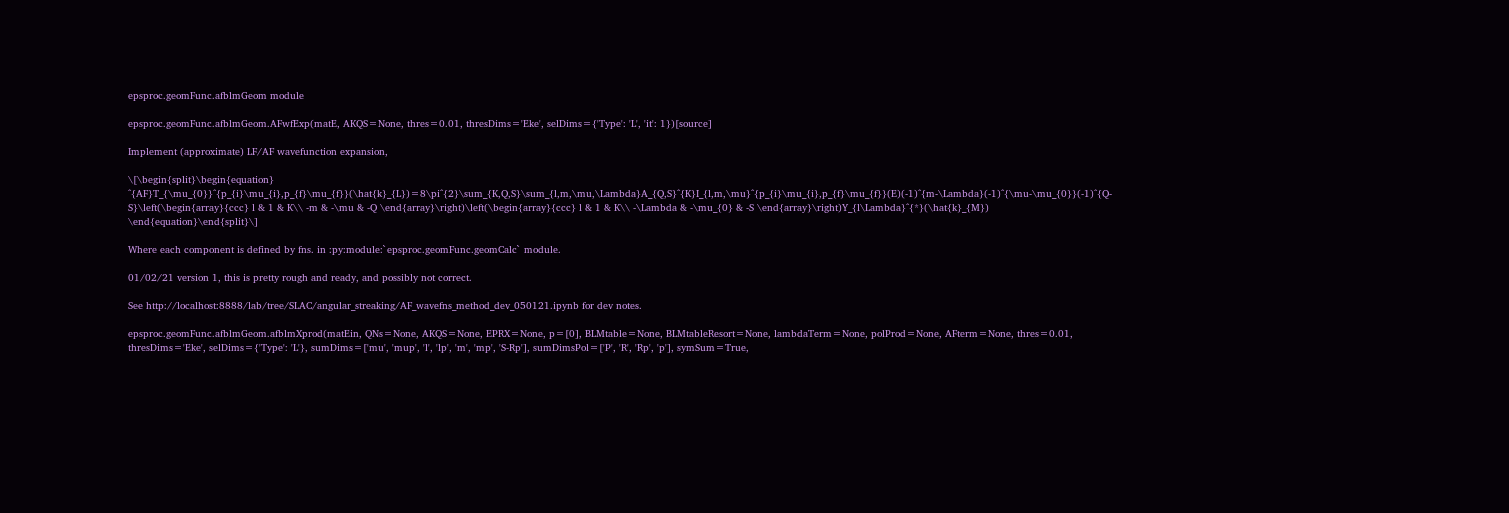epsproc.geomFunc.afblmGeom module

epsproc.geomFunc.afblmGeom.AFwfExp(matE, AKQS=None, thres=0.01, thresDims='Eke', selDims={'Type': 'L', 'it': 1})[source]

Implement (approximate) LF/AF wavefunction expansion,

\[\begin{split}\begin{equation} ^{AF}T_{\mu_{0}}^{p_{i}\mu_{i},p_{f}\mu_{f}}(\hat{k}_{L})=8\pi^{2}\sum_{K,Q,S}\sum_{l,m,\mu,\Lambda}A_{Q,S}^{K}I_{l,m,\mu}^{p_{i}\mu_{i},p_{f}\mu_{f}}(E)(-1)^{m-\Lambda}(-1)^{\mu-\mu_{0}}(-1)^{Q-S}\left(\begin{array}{ccc} l & 1 & K\\ -m & -\mu & -Q \end{array}\right)\left(\begin{array}{ccc} l & 1 & K\\ -\Lambda & -\mu_{0} & -S \end{array}\right)Y_{l\Lambda}^{*}(\hat{k}_{M}) \end{equation}\end{split}\]

Where each component is defined by fns. in :py:module:`epsproc.geomFunc.geomCalc` module.

01/02/21 version 1, this is pretty rough and ready, and possibly not correct.

See http://localhost:8888/lab/tree/SLAC/angular_streaking/AF_wavefns_method_dev_050121.ipynb for dev notes.

epsproc.geomFunc.afblmGeom.afblmXprod(matEin, QNs=None, AKQS=None, EPRX=None, p=[0], BLMtable=None, BLMtableResort=None, lambdaTerm=None, polProd=None, AFterm=None, thres=0.01, thresDims='Eke', selDims={'Type': 'L'}, sumDims=['mu', 'mup', 'l', 'lp', 'm', 'mp', 'S-Rp'], sumDimsPol=['P', 'R', 'Rp', 'p'], symSum=True,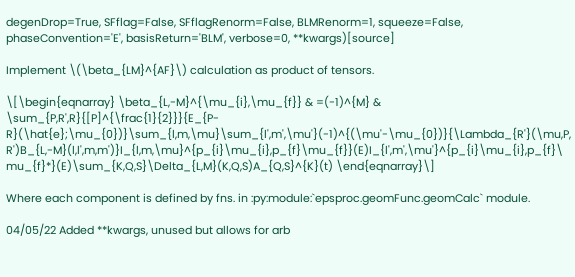degenDrop=True, SFflag=False, SFflagRenorm=False, BLMRenorm=1, squeeze=False, phaseConvention='E', basisReturn='BLM', verbose=0, **kwargs)[source]

Implement \(\beta_{LM}^{AF}\) calculation as product of tensors.

\[\begin{eqnarray} \beta_{L,-M}^{\mu_{i},\mu_{f}} & =(-1)^{M} & \sum_{P,R',R}{[P]^{\frac{1}{2}}}{E_{P-R}(\hat{e};\mu_{0})}\sum_{l,m,\mu}\sum_{l',m',\mu'}(-1)^{(\mu'-\mu_{0})}{\Lambda_{R'}(\mu,P,R')B_{L,-M}(l,l',m,m')}I_{l,m,\mu}^{p_{i}\mu_{i},p_{f}\mu_{f}}(E)I_{l',m',\mu'}^{p_{i}\mu_{i},p_{f}\mu_{f}*}(E)\sum_{K,Q,S}\Delta_{L,M}(K,Q,S)A_{Q,S}^{K}(t) \end{eqnarray}\]

Where each component is defined by fns. in :py:module:`epsproc.geomFunc.geomCalc` module.

04/05/22 Added **kwargs, unused but allows for arb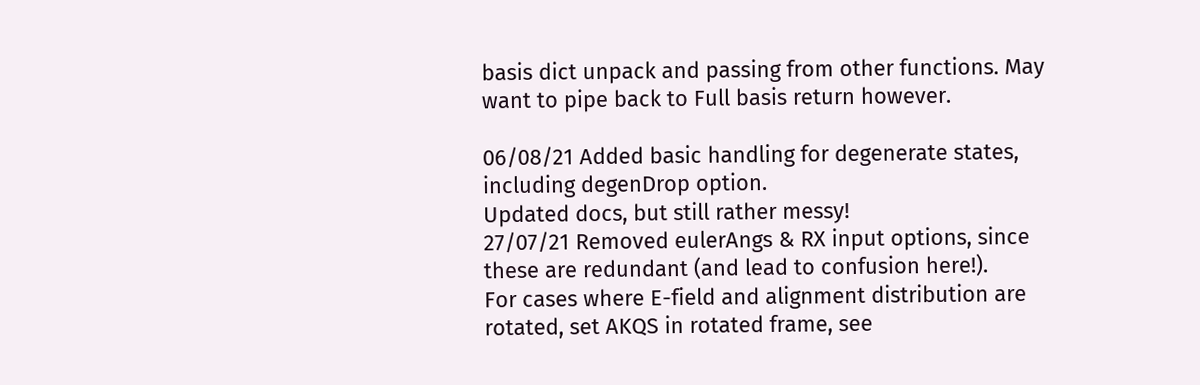basis dict unpack and passing from other functions. May want to pipe back to Full basis return however.

06/08/21 Added basic handling for degenerate states, including degenDrop option.
Updated docs, but still rather messy!
27/07/21 Removed eulerAngs & RX input options, since these are redundant (and lead to confusion here!).
For cases where E-field and alignment distribution are rotated, set AKQS in rotated frame, see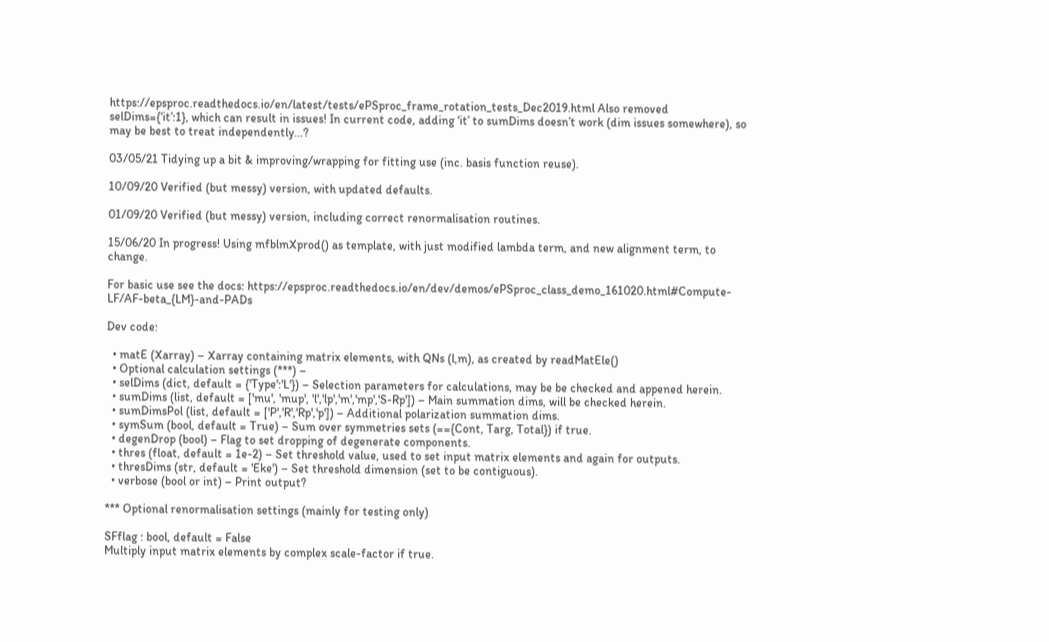https://epsproc.readthedocs.io/en/latest/tests/ePSproc_frame_rotation_tests_Dec2019.html Also removed selDims={‘it’:1}, which can result in issues! In current code, adding ‘it’ to sumDims doesn’t work (dim issues somewhere), so may be best to treat independently…?

03/05/21 Tidying up a bit & improving/wrapping for fitting use (inc. basis function reuse).

10/09/20 Verified (but messy) version, with updated defaults.

01/09/20 Verified (but messy) version, including correct renormalisation routines.

15/06/20 In progress! Using mfblmXprod() as template, with just modified lambda term, and new alignment term, to change.

For basic use see the docs: https://epsproc.readthedocs.io/en/dev/demos/ePSproc_class_demo_161020.html#Compute-LF/AF-beta_{LM}-and-PADs

Dev code:

  • matE (Xarray) – Xarray containing matrix elements, with QNs (l,m), as created by readMatEle()
  • Optional calculation settings (***) –
  • selDims (dict, default = {'Type':'L'}) – Selection parameters for calculations, may be be checked and appened herein.
  • sumDims (list, default = ['mu', 'mup', 'l','lp','m','mp','S-Rp']) – Main summation dims, will be checked herein.
  • sumDimsPol (list, default = ['P','R','Rp','p']) – Additional polarization summation dims.
  • symSum (bool, default = True) – Sum over symmetries sets (=={Cont, Targ, Total}) if true.
  • degenDrop (bool) – Flag to set dropping of degenerate components.
  • thres (float, default = 1e-2) – Set threshold value, used to set input matrix elements and again for outputs.
  • thresDims (str, default = 'Eke') – Set threshold dimension (set to be contiguous).
  • verbose (bool or int) – Print output?

*** Optional renormalisation settings (mainly for testing only)

SFflag : bool, default = False
Multiply input matrix elements by complex scale-factor if true.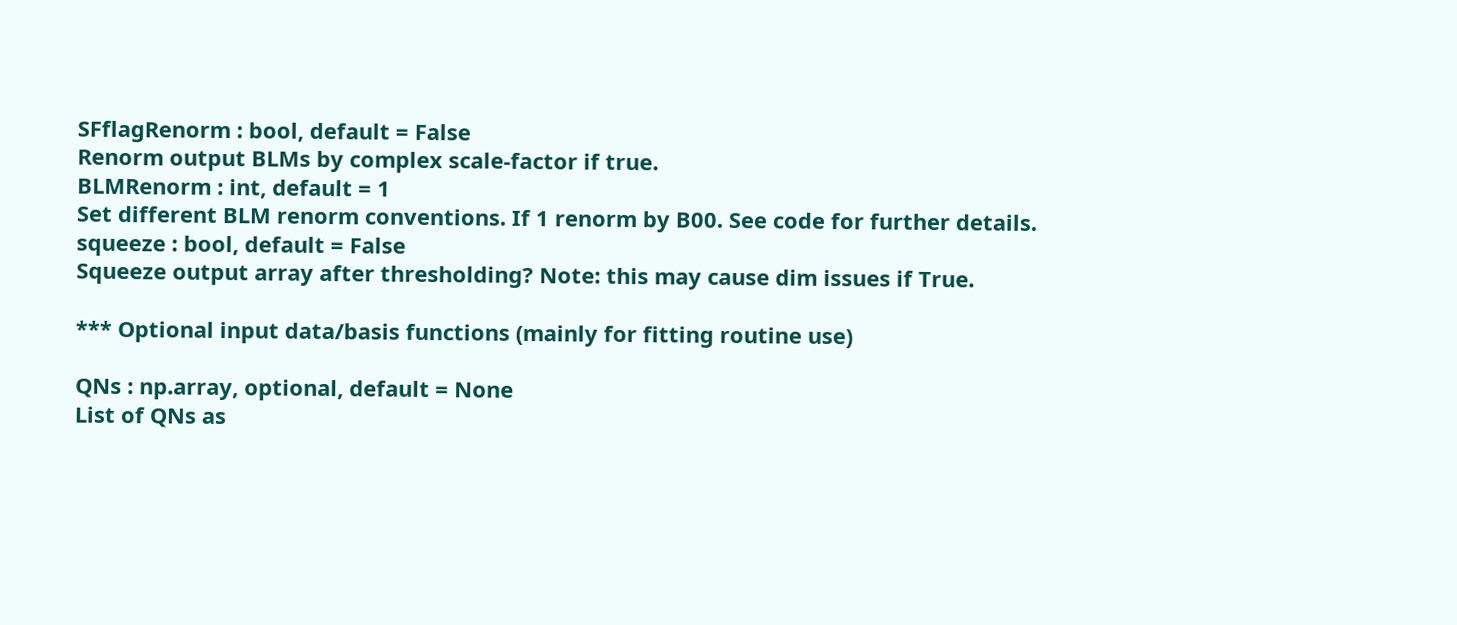SFflagRenorm : bool, default = False
Renorm output BLMs by complex scale-factor if true.
BLMRenorm : int, default = 1
Set different BLM renorm conventions. If 1 renorm by B00. See code for further details.
squeeze : bool, default = False
Squeeze output array after thresholding? Note: this may cause dim issues if True.

*** Optional input data/basis functions (mainly for fitting routine use)

QNs : np.array, optional, default = None
List of QNs as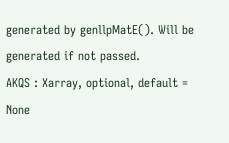generated by genllpMatE(). Will be generated if not passed.
AKQS : Xarray, optional, default = None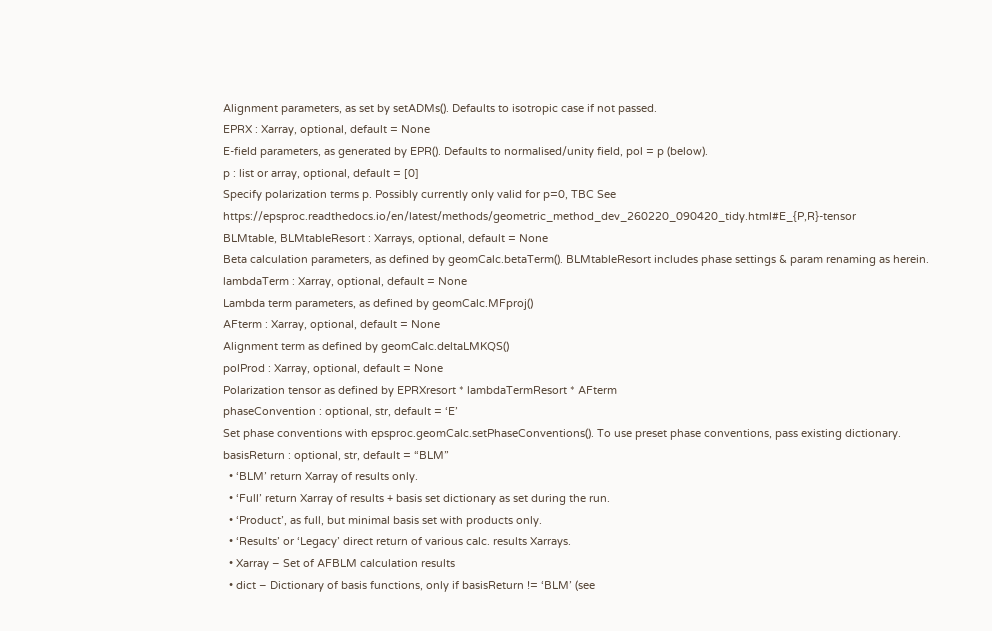Alignment parameters, as set by setADMs(). Defaults to isotropic case if not passed.
EPRX : Xarray, optional, default = None
E-field parameters, as generated by EPR(). Defaults to normalised/unity field, pol = p (below).
p : list or array, optional, default = [0]
Specify polarization terms p. Possibly currently only valid for p=0, TBC See https://epsproc.readthedocs.io/en/latest/methods/geometric_method_dev_260220_090420_tidy.html#E_{P,R}-tensor
BLMtable, BLMtableResort : Xarrays, optional, default = None
Beta calculation parameters, as defined by geomCalc.betaTerm(). BLMtableResort includes phase settings & param renaming as herein.
lambdaTerm : Xarray, optional, default = None
Lambda term parameters, as defined by geomCalc.MFproj()
AFterm : Xarray, optional, default = None
Alignment term as defined by geomCalc.deltaLMKQS()
polProd : Xarray, optional, default = None
Polarization tensor as defined by EPRXresort * lambdaTermResort * AFterm
phaseConvention : optional, str, default = ‘E’
Set phase conventions with epsproc.geomCalc.setPhaseConventions(). To use preset phase conventions, pass existing dictionary.
basisReturn : optional, str, default = “BLM”
  • ‘BLM’ return Xarray of results only.
  • ‘Full’ return Xarray of results + basis set dictionary as set during the run.
  • ‘Product’, as full, but minimal basis set with products only.
  • ‘Results’ or ‘Legacy’ direct return of various calc. results Xarrays.
  • Xarray – Set of AFBLM calculation results
  • dict – Dictionary of basis functions, only if basisReturn != ‘BLM’ (see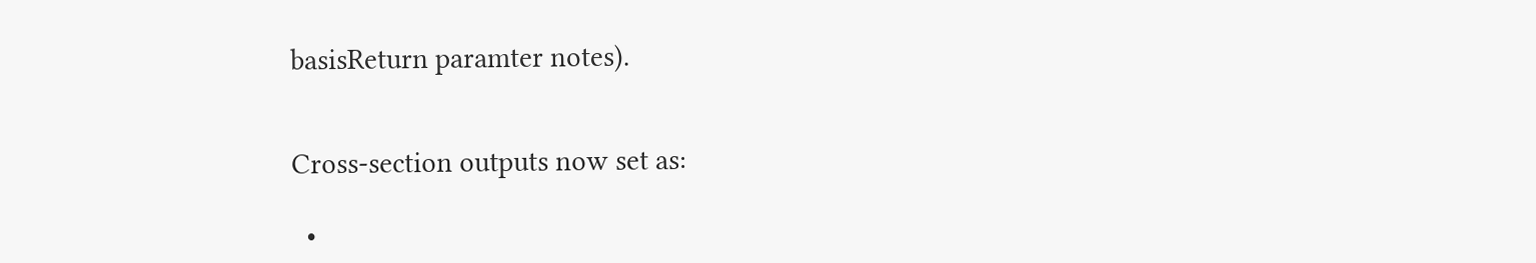basisReturn paramter notes).


Cross-section outputs now set as:

  •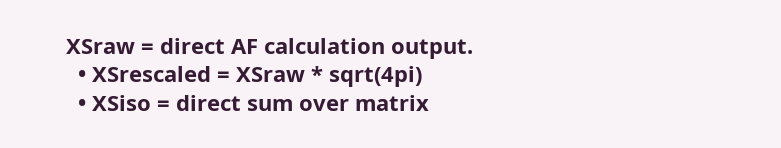XSraw = direct AF calculation output.
  • XSrescaled = XSraw * sqrt(4pi)
  • XSiso = direct sum over matrix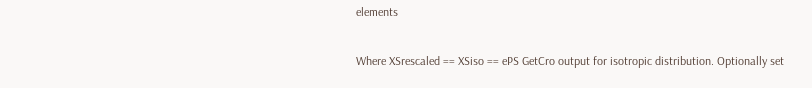elements

Where XSrescaled == XSiso == ePS GetCro output for isotropic distribution. Optionally set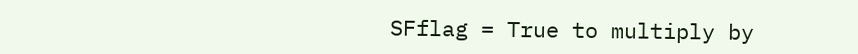SFflag = True to multiply by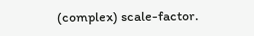(complex) scale-factor.